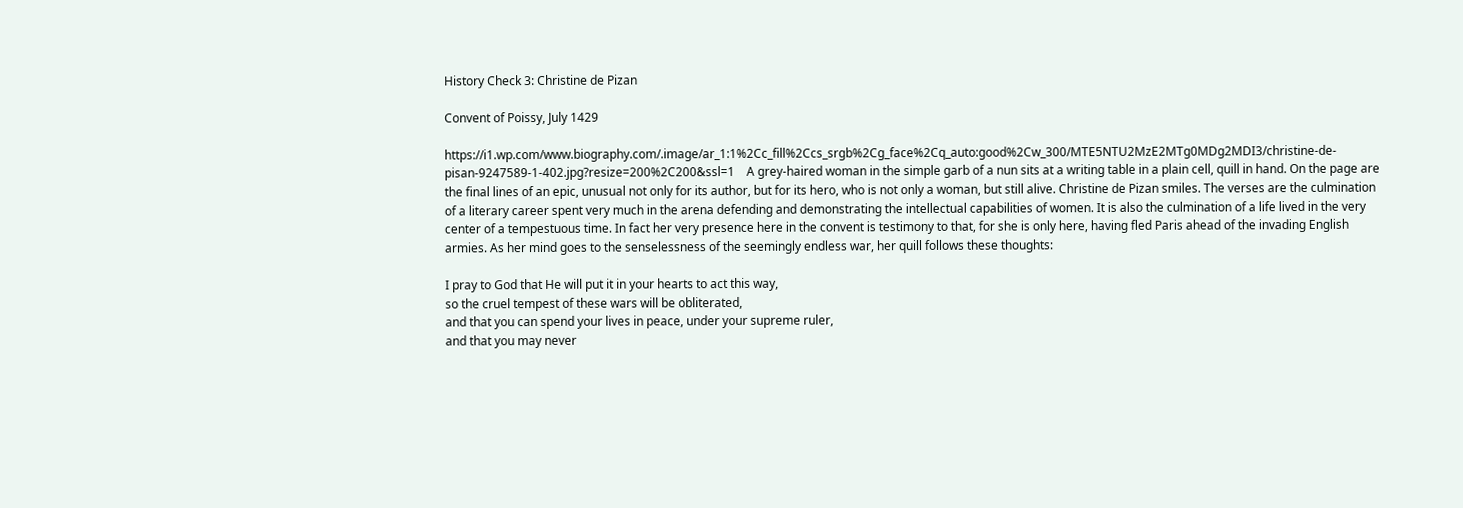History Check 3: Christine de Pizan

Convent of Poissy, July 1429

https://i1.wp.com/www.biography.com/.image/ar_1:1%2Cc_fill%2Ccs_srgb%2Cg_face%2Cq_auto:good%2Cw_300/MTE5NTU2MzE2MTg0MDg2MDI3/christine-de-pisan-9247589-1-402.jpg?resize=200%2C200&ssl=1    A grey-haired woman in the simple garb of a nun sits at a writing table in a plain cell, quill in hand. On the page are the final lines of an epic, unusual not only for its author, but for its hero, who is not only a woman, but still alive. Christine de Pizan smiles. The verses are the culmination of a literary career spent very much in the arena defending and demonstrating the intellectual capabilities of women. It is also the culmination of a life lived in the very center of a tempestuous time. In fact her very presence here in the convent is testimony to that, for she is only here, having fled Paris ahead of the invading English armies. As her mind goes to the senselessness of the seemingly endless war, her quill follows these thoughts:

I pray to God that He will put it in your hearts to act this way,
so the cruel tempest of these wars will be obliterated,
and that you can spend your lives in peace, under your supreme ruler,
and that you may never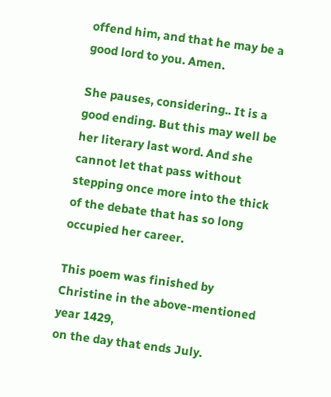offend him, and that he may be a good lord to you. Amen.

She pauses, considering.. It is a good ending. But this may well be her literary last word. And she cannot let that pass without stepping once more into the thick of the debate that has so long occupied her career.

This poem was finished by Christine in the above-mentioned year 1429,
on the day that ends July.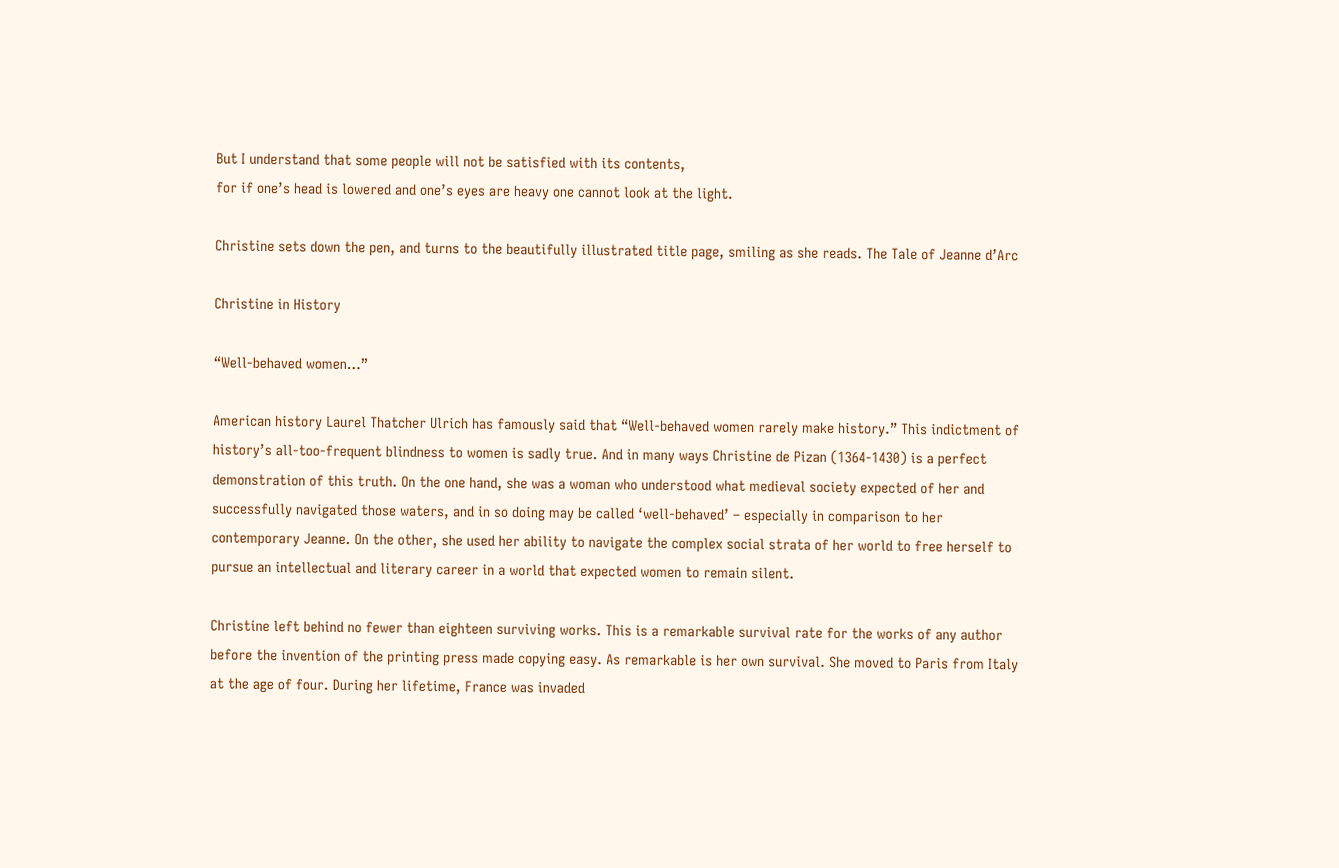But I understand that some people will not be satisfied with its contents,
for if one’s head is lowered and one’s eyes are heavy one cannot look at the light.

Christine sets down the pen, and turns to the beautifully illustrated title page, smiling as she reads. The Tale of Jeanne d’Arc

Christine in History

“Well-behaved women…”

American history Laurel Thatcher Ulrich has famously said that “Well-behaved women rarely make history.” This indictment of history’s all-too-frequent blindness to women is sadly true. And in many ways Christine de Pizan (1364-1430) is a perfect demonstration of this truth. On the one hand, she was a woman who understood what medieval society expected of her and successfully navigated those waters, and in so doing may be called ‘well-behaved’ – especially in comparison to her contemporary Jeanne. On the other, she used her ability to navigate the complex social strata of her world to free herself to pursue an intellectual and literary career in a world that expected women to remain silent.

Christine left behind no fewer than eighteen surviving works. This is a remarkable survival rate for the works of any author before the invention of the printing press made copying easy. As remarkable is her own survival. She moved to Paris from Italy at the age of four. During her lifetime, France was invaded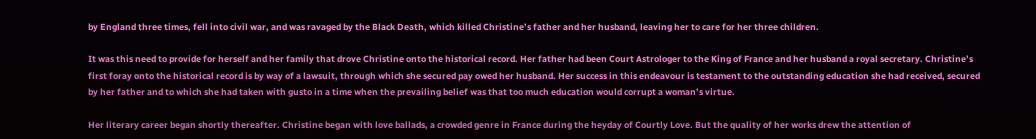by England three times, fell into civil war, and was ravaged by the Black Death, which killed Christine’s father and her husband, leaving her to care for her three children.

It was this need to provide for herself and her family that drove Christine onto the historical record. Her father had been Court Astrologer to the King of France and her husband a royal secretary. Christine’s first foray onto the historical record is by way of a lawsuit, through which she secured pay owed her husband. Her success in this endeavour is testament to the outstanding education she had received, secured by her father and to which she had taken with gusto in a time when the prevailing belief was that too much education would corrupt a woman’s virtue.

Her literary career began shortly thereafter. Christine began with love ballads, a crowded genre in France during the heyday of Courtly Love. But the quality of her works drew the attention of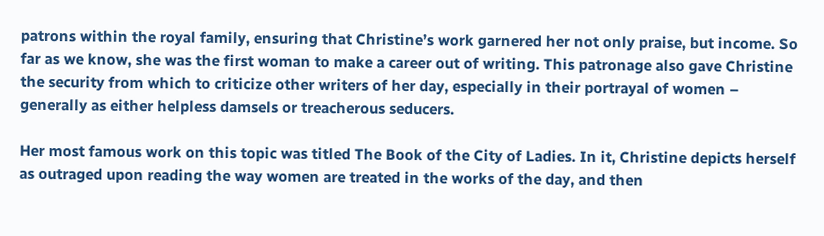patrons within the royal family, ensuring that Christine’s work garnered her not only praise, but income. So far as we know, she was the first woman to make a career out of writing. This patronage also gave Christine the security from which to criticize other writers of her day, especially in their portrayal of women – generally as either helpless damsels or treacherous seducers.

Her most famous work on this topic was titled The Book of the City of Ladies. In it, Christine depicts herself as outraged upon reading the way women are treated in the works of the day, and then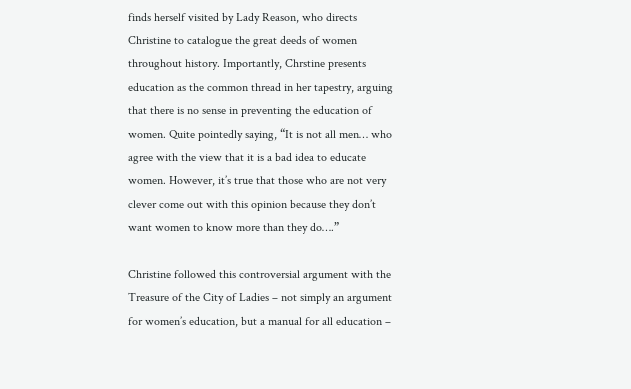finds herself visited by Lady Reason, who directs Christine to catalogue the great deeds of women throughout history. Importantly, Chrstine presents education as the common thread in her tapestry, arguing that there is no sense in preventing the education of women. Quite pointedly saying, “It is not all men… who agree with the view that it is a bad idea to educate women. However, it’s true that those who are not very clever come out with this opinion because they don’t want women to know more than they do….”

Christine followed this controversial argument with the Treasure of the City of Ladies – not simply an argument for women’s education, but a manual for all education –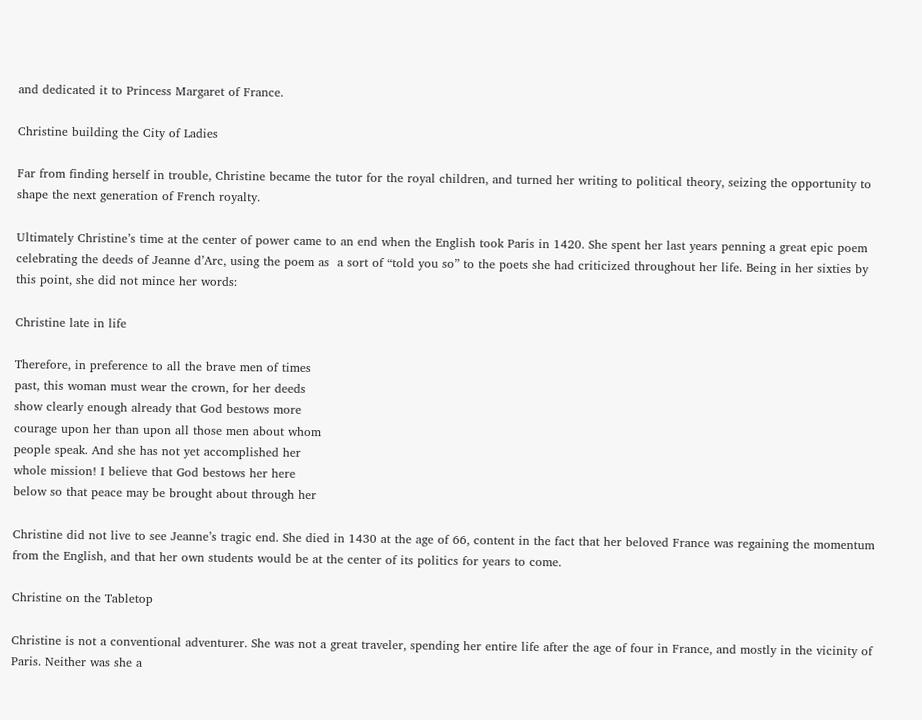and dedicated it to Princess Margaret of France.

Christine building the City of Ladies

Far from finding herself in trouble, Christine became the tutor for the royal children, and turned her writing to political theory, seizing the opportunity to shape the next generation of French royalty.

Ultimately Christine’s time at the center of power came to an end when the English took Paris in 1420. She spent her last years penning a great epic poem celebrating the deeds of Jeanne d’Arc, using the poem as  a sort of “told you so” to the poets she had criticized throughout her life. Being in her sixties by this point, she did not mince her words:

Christine late in life

Therefore, in preference to all the brave men of times
past, this woman must wear the crown, for her deeds
show clearly enough already that God bestows more
courage upon her than upon all those men about whom
people speak. And she has not yet accomplished her
whole mission! I believe that God bestows her here
below so that peace may be brought about through her

Christine did not live to see Jeanne’s tragic end. She died in 1430 at the age of 66, content in the fact that her beloved France was regaining the momentum from the English, and that her own students would be at the center of its politics for years to come.

Christine on the Tabletop

Christine is not a conventional adventurer. She was not a great traveler, spending her entire life after the age of four in France, and mostly in the vicinity of Paris. Neither was she a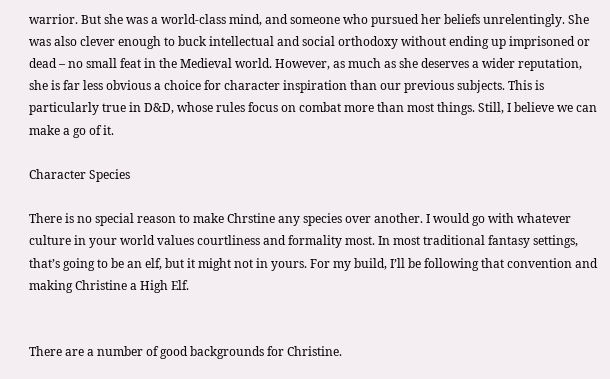warrior. But she was a world-class mind, and someone who pursued her beliefs unrelentingly. She was also clever enough to buck intellectual and social orthodoxy without ending up imprisoned or dead – no small feat in the Medieval world. However, as much as she deserves a wider reputation, she is far less obvious a choice for character inspiration than our previous subjects. This is particularly true in D&D, whose rules focus on combat more than most things. Still, I believe we can make a go of it.

Character Species

There is no special reason to make Chrstine any species over another. I would go with whatever culture in your world values courtliness and formality most. In most traditional fantasy settings, that’s going to be an elf, but it might not in yours. For my build, I’ll be following that convention and making Christine a High Elf.


There are a number of good backgrounds for Christine.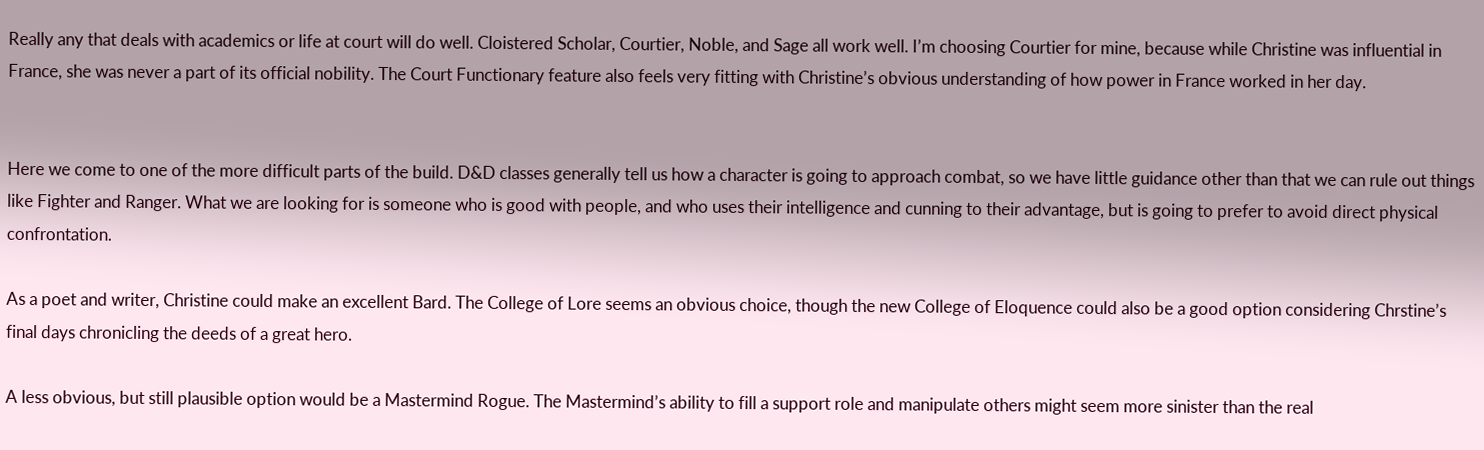Really any that deals with academics or life at court will do well. Cloistered Scholar, Courtier, Noble, and Sage all work well. I’m choosing Courtier for mine, because while Christine was influential in France, she was never a part of its official nobility. The Court Functionary feature also feels very fitting with Christine’s obvious understanding of how power in France worked in her day.


Here we come to one of the more difficult parts of the build. D&D classes generally tell us how a character is going to approach combat, so we have little guidance other than that we can rule out things like Fighter and Ranger. What we are looking for is someone who is good with people, and who uses their intelligence and cunning to their advantage, but is going to prefer to avoid direct physical confrontation.

As a poet and writer, Christine could make an excellent Bard. The College of Lore seems an obvious choice, though the new College of Eloquence could also be a good option considering Chrstine’s final days chronicling the deeds of a great hero.

A less obvious, but still plausible option would be a Mastermind Rogue. The Mastermind’s ability to fill a support role and manipulate others might seem more sinister than the real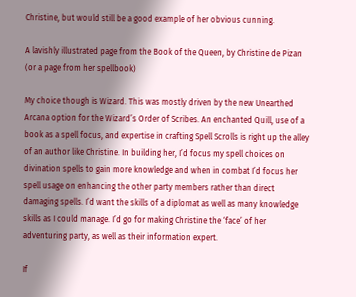Christine, but would still be a good example of her obvious cunning.

A lavishly illustrated page from the Book of the Queen, by Christine de Pizan (or a page from her spellbook)

My choice though is Wizard. This was mostly driven by the new Unearthed Arcana option for the Wizard’s Order of Scribes. An enchanted Quill, use of a book as a spell focus, and expertise in crafting Spell Scrolls is right up the alley of an author like Christine. In building her, I’d focus my spell choices on divination spells to gain more knowledge and when in combat I’d focus her spell usage on enhancing the other party members rather than direct damaging spells. I’d want the skills of a diplomat as well as many knowledge skills as I could manage. I’d go for making Christine the ‘face’ of her adventuring party, as well as their information expert.

If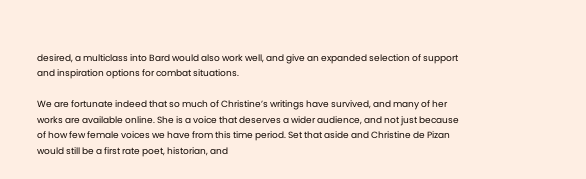desired, a multiclass into Bard would also work well, and give an expanded selection of support and inspiration options for combat situations.

We are fortunate indeed that so much of Christine’s writings have survived, and many of her works are available online. She is a voice that deserves a wider audience, and not just because of how few female voices we have from this time period. Set that aside and Christine de Pizan would still be a first rate poet, historian, and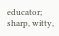educator; sharp, witty,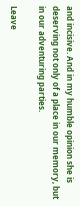and incisive. And in my humble opinion she is deserving not only of a place in our memory, but in our adventuring parties.

Leave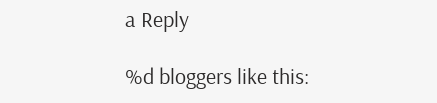a Reply

%d bloggers like this: